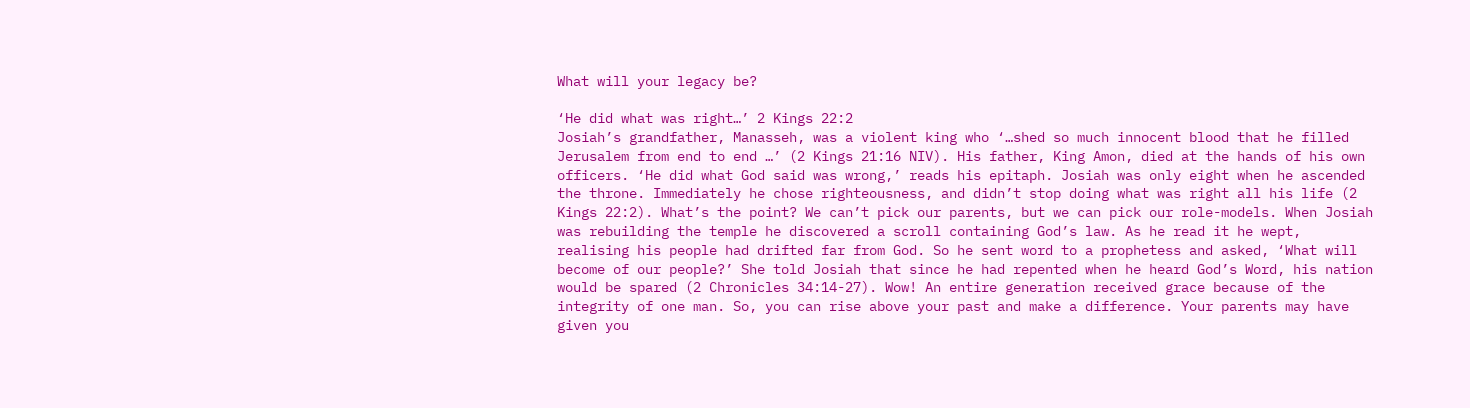What will your legacy be?

‘He did what was right…’ 2 Kings 22:2
Josiah’s grandfather, Manasseh, was a violent king who ‘…shed so much innocent blood that he filled Jerusalem from end to end …’ (2 Kings 21:16 NIV). His father, King Amon, died at the hands of his own officers. ‘He did what God said was wrong,’ reads his epitaph. Josiah was only eight when he ascended the throne. Immediately he chose righteousness, and didn’t stop doing what was right all his life (2 Kings 22:2). What’s the point? We can’t pick our parents, but we can pick our role-models. When Josiah was rebuilding the temple he discovered a scroll containing God’s law. As he read it he wept, realising his people had drifted far from God. So he sent word to a prophetess and asked, ‘What will become of our people?’ She told Josiah that since he had repented when he heard God’s Word, his nation would be spared (2 Chronicles 34:14-27). Wow! An entire generation received grace because of the integrity of one man. So, you can rise above your past and make a difference. Your parents may have given you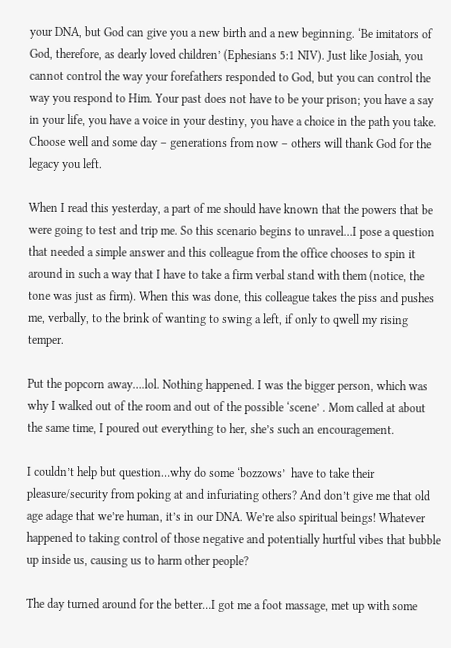your DNA, but God can give you a new birth and a new beginning. ‘Be imitators of God, therefore, as dearly loved children’ (Ephesians 5:1 NIV). Just like Josiah, you cannot control the way your forefathers responded to God, but you can control the way you respond to Him. Your past does not have to be your prison; you have a say in your life, you have a voice in your destiny, you have a choice in the path you take. Choose well and some day – generations from now – others will thank God for the legacy you left.

When I read this yesterday, a part of me should have known that the powers that be were going to test and trip me. So this scenario begins to unravel…I pose a question that needed a simple answer and this colleague from the office chooses to spin it around in such a way that I have to take a firm verbal stand with them (notice, the tone was just as firm). When this was done, this colleague takes the piss and pushes me, verbally, to the brink of wanting to swing a left, if only to qwell my rising temper.

Put the popcorn away….lol. Nothing happened. I was the bigger person, which was why I walked out of the room and out of the possible ‘scene’ . Mom called at about the same time, I poured out everything to her, she’s such an encouragement.

I couldn’t help but question…why do some ‘bozzows’  have to take their pleasure/security from poking at and infuriating others? And don’t give me that old age adage that we’re human, it’s in our DNA. We’re also spiritual beings! Whatever happened to taking control of those negative and potentially hurtful vibes that bubble up inside us, causing us to harm other people?

The day turned around for the better…I got me a foot massage, met up with some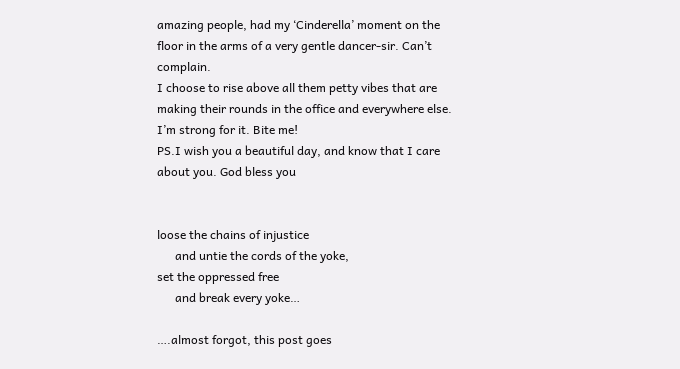amazing people, had my ‘Cinderella’ moment on the floor in the arms of a very gentle dancer-sir. Can’t complain.
I choose to rise above all them petty vibes that are making their rounds in the office and everywhere else. I’m strong for it. Bite me!
PS.I wish you a beautiful day, and know that I care about you. God bless you


loose the chains of injustice
      and untie the cords of the yoke,
set the oppressed free
      and break every yoke…

….almost forgot, this post goes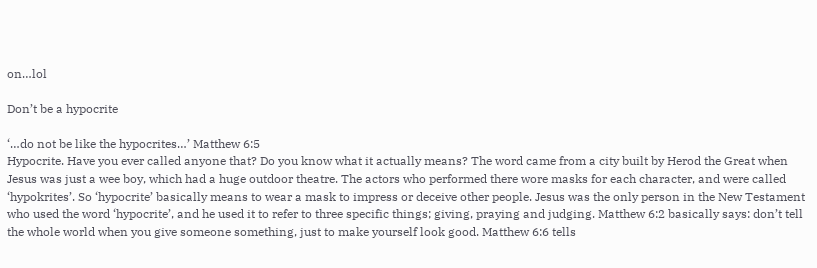on…lol

Don’t be a hypocrite

‘…do not be like the hypocrites…’ Matthew 6:5
Hypocrite. Have you ever called anyone that? Do you know what it actually means? The word came from a city built by Herod the Great when Jesus was just a wee boy, which had a huge outdoor theatre. The actors who performed there wore masks for each character, and were called ‘hypokrites’. So ‘hypocrite’ basically means to wear a mask to impress or deceive other people. Jesus was the only person in the New Testament who used the word ‘hypocrite’, and he used it to refer to three specific things; giving, praying and judging. Matthew 6:2 basically says: don’t tell the whole world when you give someone something, just to make yourself look good. Matthew 6:6 tells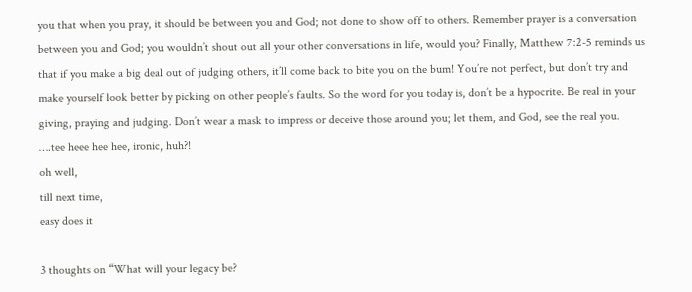you that when you pray, it should be between you and God; not done to show off to others. Remember prayer is a conversation between you and God; you wouldn’t shout out all your other conversations in life, would you? Finally, Matthew 7:2-5 reminds us that if you make a big deal out of judging others, it’ll come back to bite you on the bum! You’re not perfect, but don’t try and make yourself look better by picking on other people’s faults. So the word for you today is, don’t be a hypocrite. Be real in your giving, praying and judging. Don’t wear a mask to impress or deceive those around you; let them, and God, see the real you.
….tee heee hee hee, ironic, huh?!
oh well,
till next time,
easy does it

3 thoughts on “What will your legacy be?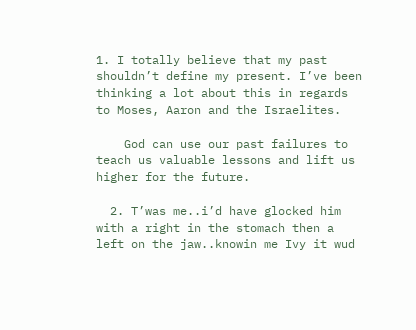1. I totally believe that my past shouldn’t define my present. I’ve been thinking a lot about this in regards to Moses, Aaron and the Israelites.

    God can use our past failures to teach us valuable lessons and lift us higher for the future.

  2. T’was me..i’d have glocked him with a right in the stomach then a left on the jaw..knowin me Ivy it wud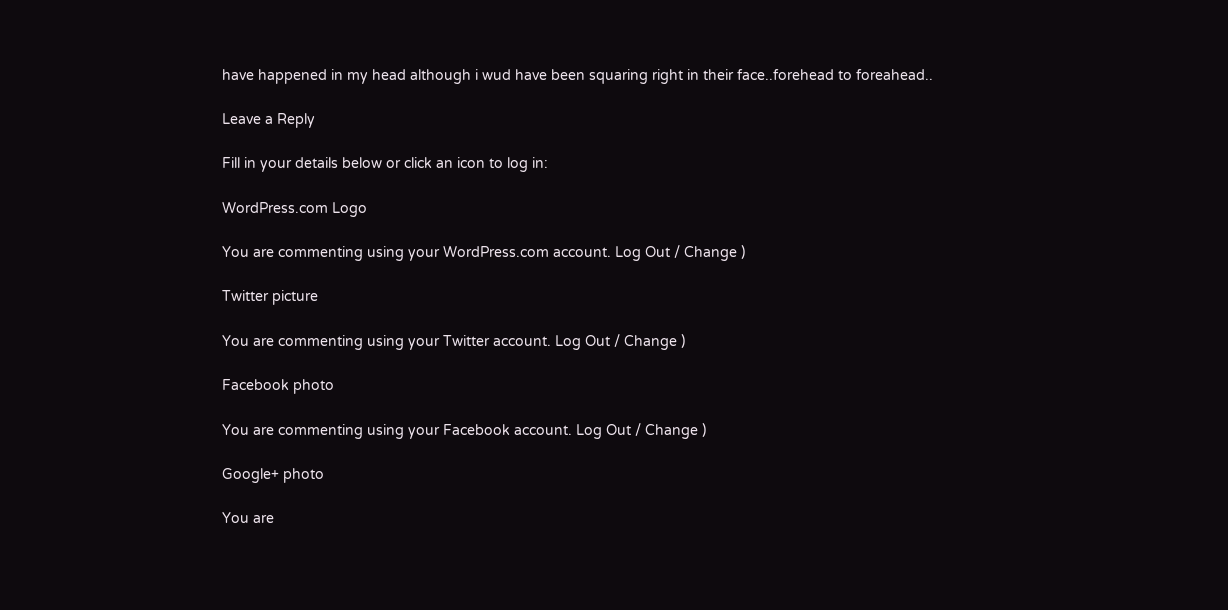have happened in my head although i wud have been squaring right in their face..forehead to foreahead..

Leave a Reply

Fill in your details below or click an icon to log in:

WordPress.com Logo

You are commenting using your WordPress.com account. Log Out / Change )

Twitter picture

You are commenting using your Twitter account. Log Out / Change )

Facebook photo

You are commenting using your Facebook account. Log Out / Change )

Google+ photo

You are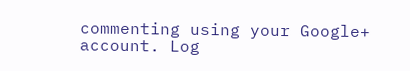commenting using your Google+ account. Log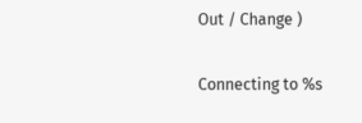Out / Change )

Connecting to %s